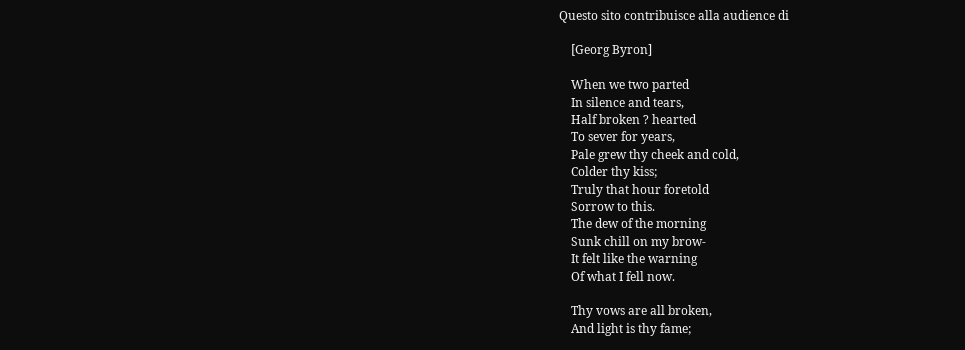Questo sito contribuisce alla audience di

    [Georg Byron]

    When we two parted
    In silence and tears,
    Half broken ? hearted
    To sever for years,
    Pale grew thy cheek and cold,
    Colder thy kiss;
    Truly that hour foretold
    Sorrow to this.
    The dew of the morning
    Sunk chill on my brow-
    It felt like the warning
    Of what I fell now.

    Thy vows are all broken,
    And light is thy fame;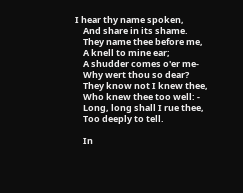I hear thy name spoken,
    And share in its shame.
    They name thee before me,
    A knell to mine ear;
    A shudder comes o'er me-
    Why wert thou so dear?
    They know not I knew thee,
    Who knew thee too well: -
    Long, long shall I rue thee,
    Too deeply to tell.

    In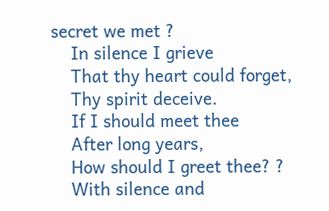secret we met ?
    In silence I grieve
    That thy heart could forget,
    Thy spirit deceive.
    If I should meet thee
    After long years,
    How should I greet thee? ?
    With silence and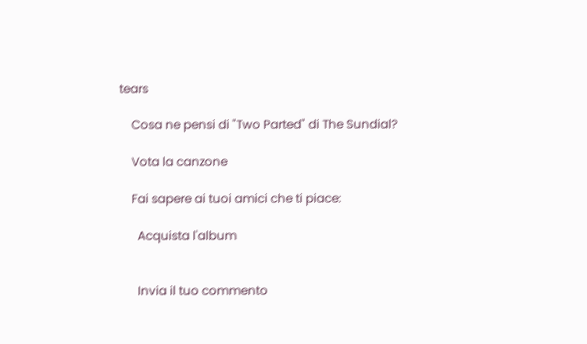tears

    Cosa ne pensi di "Two Parted" di The Sundial?

    Vota la canzone

    Fai sapere ai tuoi amici che ti piace:

      Acquista l'album


      Invia il tuo commento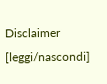Disclaimer [leggi/nascondi]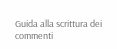Guida alla scrittura dei commenti